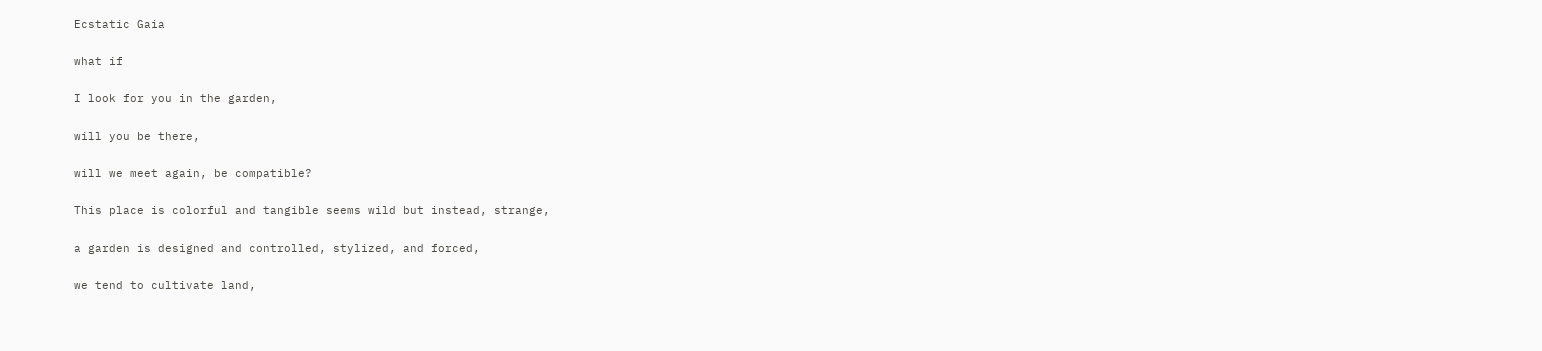Ecstatic Gaia

what if

I look for you in the garden,

will you be there,

will we meet again, be compatible?

This place is colorful and tangible seems wild but instead, strange,

a garden is designed and controlled, stylized, and forced,

we tend to cultivate land,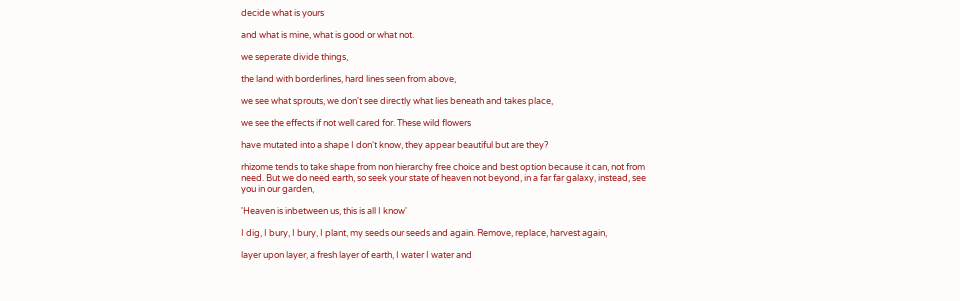decide what is yours

and what is mine, what is good or what not.

we seperate divide things,

the land with borderlines, hard lines seen from above,

we see what sprouts, we don't see directly what lies beneath and takes place,

we see the effects if not well cared for. These wild flowers

have mutated into a shape I don't know, they appear beautiful but are they?

rhizome tends to take shape from non hierarchy free choice and best option because it can, not from need. But we do need earth, so seek your state of heaven not beyond, in a far far galaxy, instead, see you in our garden,

'Heaven is inbetween us, this is all I know'

I dig, I bury, I bury, I plant, my seeds our seeds and again. Remove, replace, harvest again,

layer upon layer, a fresh layer of earth, I water I water and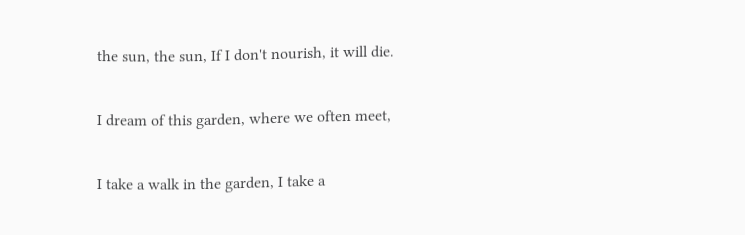the sun, the sun, If I don't nourish, it will die.

I dream of this garden, where we often meet,

I take a walk in the garden, I take a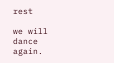rest

we will dance again.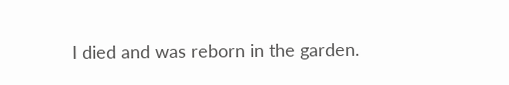I died and was reborn in the garden.